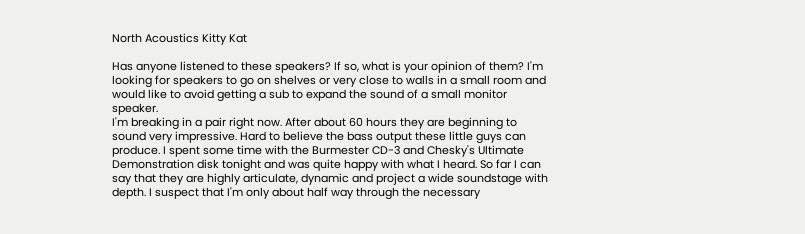North Acoustics Kitty Kat

Has anyone listened to these speakers? If so, what is your opinion of them? I'm looking for speakers to go on shelves or very close to walls in a small room and would like to avoid getting a sub to expand the sound of a small monitor speaker.
I'm breaking in a pair right now. After about 60 hours they are beginning to sound very impressive. Hard to believe the bass output these little guys can produce. I spent some time with the Burmester CD-3 and Chesky's Ultimate Demonstration disk tonight and was quite happy with what I heard. So far I can say that they are highly articulate, dynamic and project a wide soundstage with depth. I suspect that I'm only about half way through the necessary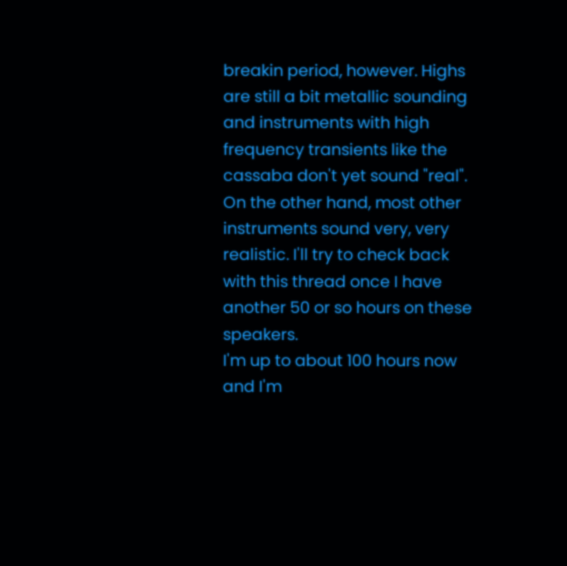breakin period, however. Highs are still a bit metallic sounding and instruments with high frequency transients like the cassaba don't yet sound "real". On the other hand, most other instruments sound very, very realistic. I'll try to check back with this thread once I have another 50 or so hours on these speakers.
I'm up to about 100 hours now and I'm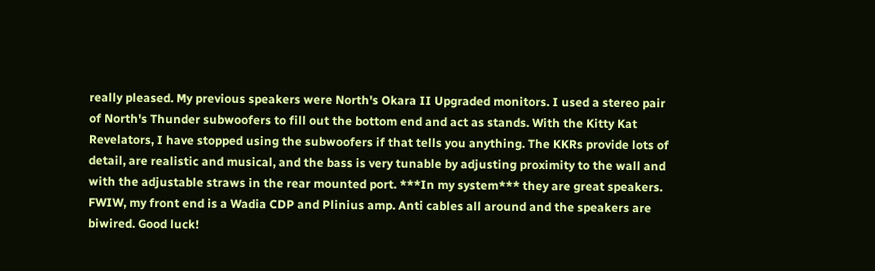really pleased. My previous speakers were North's Okara II Upgraded monitors. I used a stereo pair of North's Thunder subwoofers to fill out the bottom end and act as stands. With the Kitty Kat Revelators, I have stopped using the subwoofers if that tells you anything. The KKRs provide lots of detail, are realistic and musical, and the bass is very tunable by adjusting proximity to the wall and with the adjustable straws in the rear mounted port. ***In my system*** they are great speakers. FWIW, my front end is a Wadia CDP and Plinius amp. Anti cables all around and the speakers are biwired. Good luck!